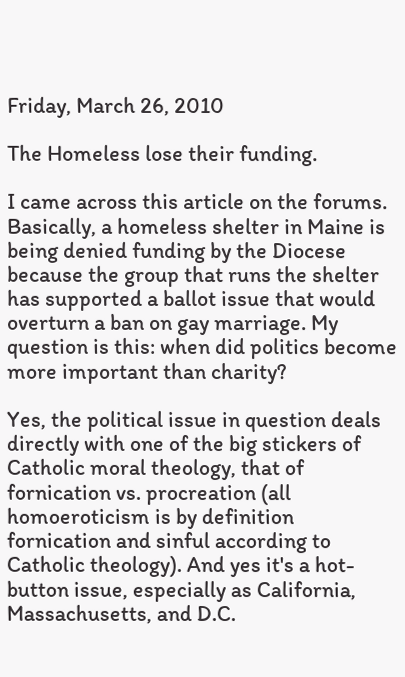Friday, March 26, 2010

The Homeless lose their funding.

I came across this article on the forums. Basically, a homeless shelter in Maine is being denied funding by the Diocese because the group that runs the shelter has supported a ballot issue that would overturn a ban on gay marriage. My question is this: when did politics become more important than charity?

Yes, the political issue in question deals directly with one of the big stickers of Catholic moral theology, that of fornication vs. procreation (all homoeroticism is by definition fornication and sinful according to Catholic theology). And yes it's a hot-button issue, especially as California, Massachusetts, and D.C.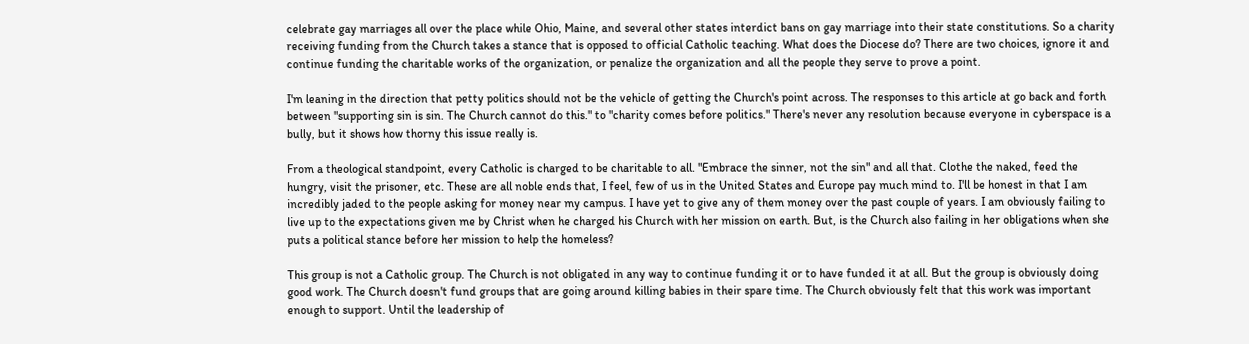celebrate gay marriages all over the place while Ohio, Maine, and several other states interdict bans on gay marriage into their state constitutions. So a charity receiving funding from the Church takes a stance that is opposed to official Catholic teaching. What does the Diocese do? There are two choices, ignore it and continue funding the charitable works of the organization, or penalize the organization and all the people they serve to prove a point.

I'm leaning in the direction that petty politics should not be the vehicle of getting the Church's point across. The responses to this article at go back and forth between "supporting sin is sin. The Church cannot do this." to "charity comes before politics." There's never any resolution because everyone in cyberspace is a bully, but it shows how thorny this issue really is.

From a theological standpoint, every Catholic is charged to be charitable to all. "Embrace the sinner, not the sin" and all that. Clothe the naked, feed the hungry, visit the prisoner, etc. These are all noble ends that, I feel, few of us in the United States and Europe pay much mind to. I'll be honest in that I am incredibly jaded to the people asking for money near my campus. I have yet to give any of them money over the past couple of years. I am obviously failing to live up to the expectations given me by Christ when he charged his Church with her mission on earth. But, is the Church also failing in her obligations when she puts a political stance before her mission to help the homeless?

This group is not a Catholic group. The Church is not obligated in any way to continue funding it or to have funded it at all. But the group is obviously doing good work. The Church doesn't fund groups that are going around killing babies in their spare time. The Church obviously felt that this work was important enough to support. Until the leadership of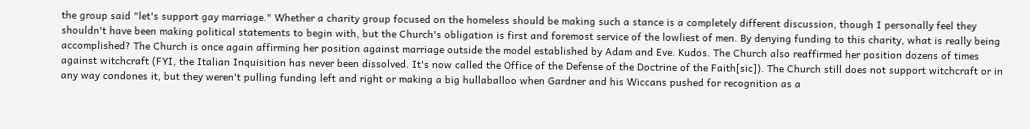the group said "let's support gay marriage." Whether a charity group focused on the homeless should be making such a stance is a completely different discussion, though I personally feel they shouldn't have been making political statements to begin with, but the Church's obligation is first and foremost service of the lowliest of men. By denying funding to this charity, what is really being accomplished? The Church is once again affirming her position against marriage outside the model established by Adam and Eve. Kudos. The Church also reaffirmed her position dozens of times against witchcraft (FYI, the Italian Inquisition has never been dissolved. It's now called the Office of the Defense of the Doctrine of the Faith[sic]). The Church still does not support witchcraft or in any way condones it, but they weren't pulling funding left and right or making a big hullaballoo when Gardner and his Wiccans pushed for recognition as a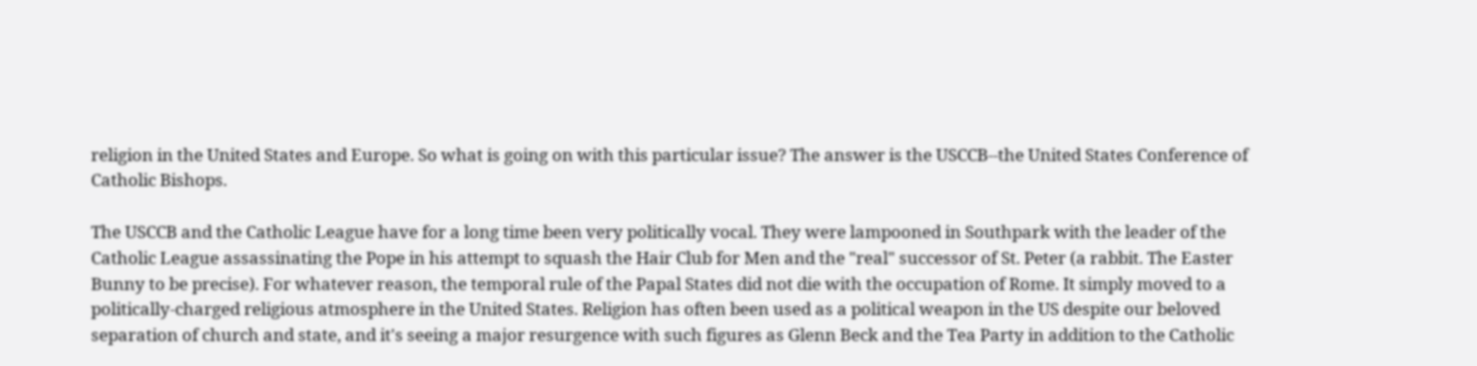religion in the United States and Europe. So what is going on with this particular issue? The answer is the USCCB--the United States Conference of Catholic Bishops.

The USCCB and the Catholic League have for a long time been very politically vocal. They were lampooned in Southpark with the leader of the Catholic League assassinating the Pope in his attempt to squash the Hair Club for Men and the "real" successor of St. Peter (a rabbit. The Easter Bunny to be precise). For whatever reason, the temporal rule of the Papal States did not die with the occupation of Rome. It simply moved to a politically-charged religious atmosphere in the United States. Religion has often been used as a political weapon in the US despite our beloved separation of church and state, and it's seeing a major resurgence with such figures as Glenn Beck and the Tea Party in addition to the Catholic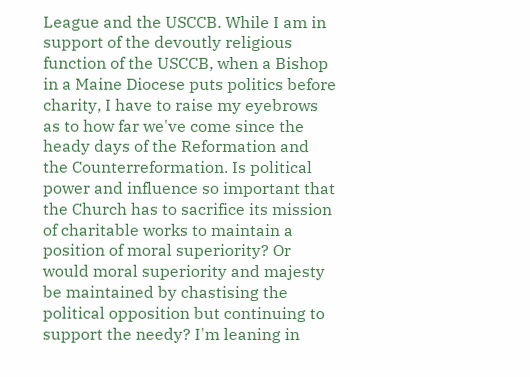League and the USCCB. While I am in support of the devoutly religious function of the USCCB, when a Bishop in a Maine Diocese puts politics before charity, I have to raise my eyebrows as to how far we've come since the heady days of the Reformation and the Counterreformation. Is political power and influence so important that the Church has to sacrifice its mission of charitable works to maintain a position of moral superiority? Or would moral superiority and majesty be maintained by chastising the political opposition but continuing to support the needy? I'm leaning in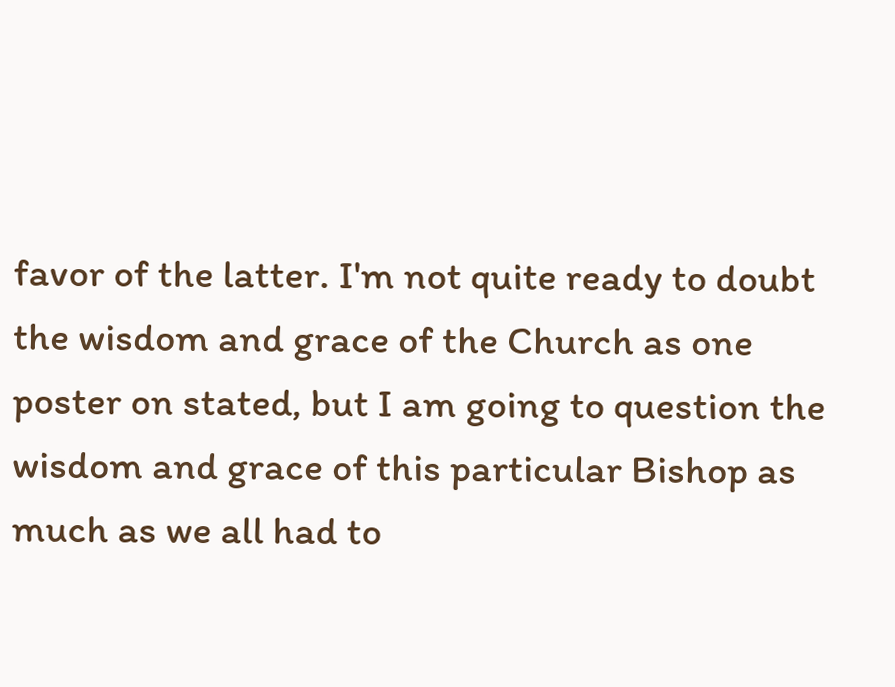favor of the latter. I'm not quite ready to doubt the wisdom and grace of the Church as one poster on stated, but I am going to question the wisdom and grace of this particular Bishop as much as we all had to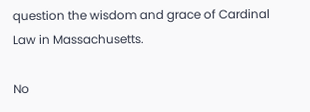question the wisdom and grace of Cardinal Law in Massachusetts.

No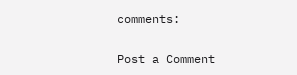comments:

Post a Comment